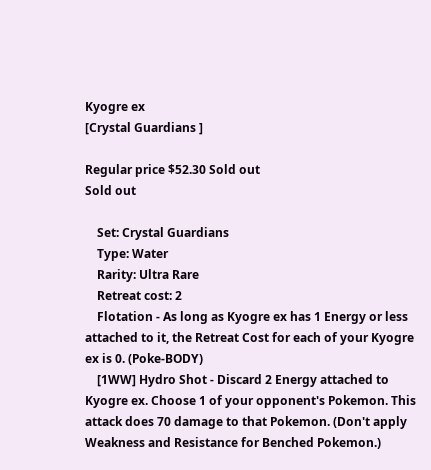Kyogre ex
[Crystal Guardians ]

Regular price $52.30 Sold out
Sold out

    Set: Crystal Guardians
    Type: Water
    Rarity: Ultra Rare
    Retreat cost: 2
    Flotation - As long as Kyogre ex has 1 Energy or less attached to it, the Retreat Cost for each of your Kyogre ex is 0. (Poke-BODY)
    [1WW] Hydro Shot - Discard 2 Energy attached to Kyogre ex. Choose 1 of your opponent's Pokemon. This attack does 70 damage to that Pokemon. (Don't apply Weakness and Resistance for Benched Pokemon.)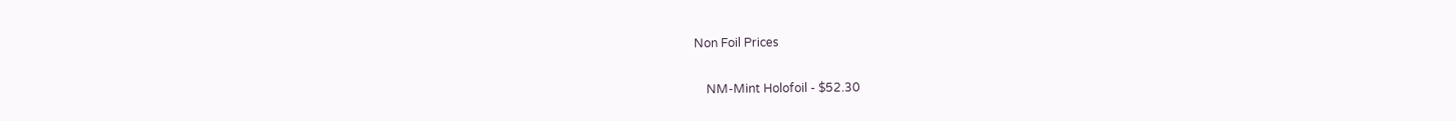Non Foil Prices

    NM-Mint Holofoil - $52.30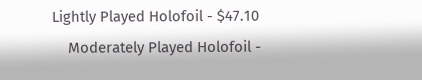Lightly Played Holofoil - $47.10
    Moderately Played Holofoil -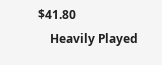$41.80
    Heavily Played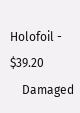Holofoil - $39.20
    Damaged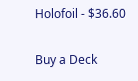Holofoil - $36.60

Buy a Deck